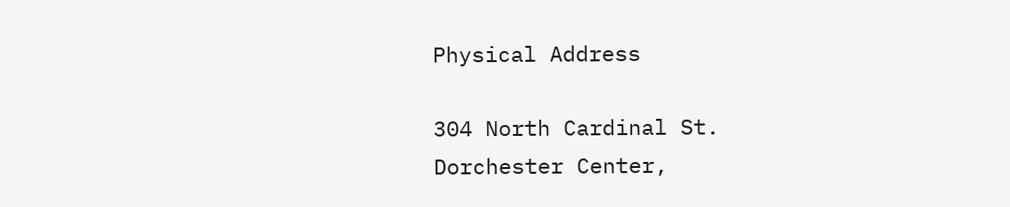Physical Address

304 North Cardinal St.
Dorchester Center,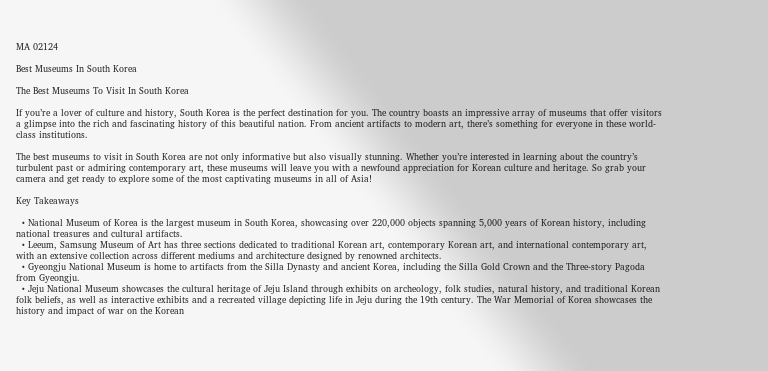MA 02124

Best Museums In South Korea

The Best Museums To Visit In South Korea

If you’re a lover of culture and history, South Korea is the perfect destination for you. The country boasts an impressive array of museums that offer visitors a glimpse into the rich and fascinating history of this beautiful nation. From ancient artifacts to modern art, there’s something for everyone in these world-class institutions.

The best museums to visit in South Korea are not only informative but also visually stunning. Whether you’re interested in learning about the country’s turbulent past or admiring contemporary art, these museums will leave you with a newfound appreciation for Korean culture and heritage. So grab your camera and get ready to explore some of the most captivating museums in all of Asia!

Key Takeaways

  • National Museum of Korea is the largest museum in South Korea, showcasing over 220,000 objects spanning 5,000 years of Korean history, including national treasures and cultural artifacts.
  • Leeum, Samsung Museum of Art has three sections dedicated to traditional Korean art, contemporary Korean art, and international contemporary art, with an extensive collection across different mediums and architecture designed by renowned architects.
  • Gyeongju National Museum is home to artifacts from the Silla Dynasty and ancient Korea, including the Silla Gold Crown and the Three-story Pagoda from Gyeongju.
  • Jeju National Museum showcases the cultural heritage of Jeju Island through exhibits on archeology, folk studies, natural history, and traditional Korean folk beliefs, as well as interactive exhibits and a recreated village depicting life in Jeju during the 19th century. The War Memorial of Korea showcases the history and impact of war on the Korean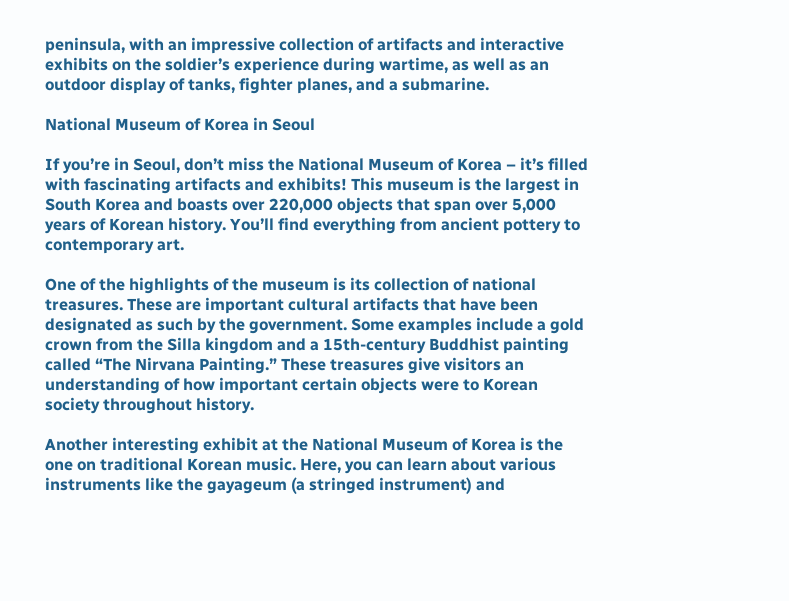peninsula, with an impressive collection of artifacts and interactive exhibits on the soldier’s experience during wartime, as well as an outdoor display of tanks, fighter planes, and a submarine.

National Museum of Korea in Seoul

If you’re in Seoul, don’t miss the National Museum of Korea – it’s filled with fascinating artifacts and exhibits! This museum is the largest in South Korea and boasts over 220,000 objects that span over 5,000 years of Korean history. You’ll find everything from ancient pottery to contemporary art.

One of the highlights of the museum is its collection of national treasures. These are important cultural artifacts that have been designated as such by the government. Some examples include a gold crown from the Silla kingdom and a 15th-century Buddhist painting called “The Nirvana Painting.” These treasures give visitors an understanding of how important certain objects were to Korean society throughout history.

Another interesting exhibit at the National Museum of Korea is the one on traditional Korean music. Here, you can learn about various instruments like the gayageum (a stringed instrument) and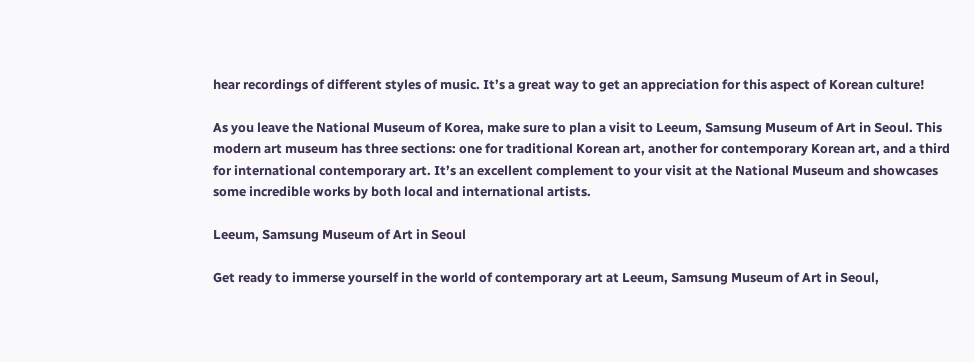hear recordings of different styles of music. It’s a great way to get an appreciation for this aspect of Korean culture!

As you leave the National Museum of Korea, make sure to plan a visit to Leeum, Samsung Museum of Art in Seoul. This modern art museum has three sections: one for traditional Korean art, another for contemporary Korean art, and a third for international contemporary art. It’s an excellent complement to your visit at the National Museum and showcases some incredible works by both local and international artists.

Leeum, Samsung Museum of Art in Seoul

Get ready to immerse yourself in the world of contemporary art at Leeum, Samsung Museum of Art in Seoul,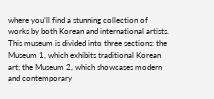where you’ll find a stunning collection of works by both Korean and international artists. This museum is divided into three sections: the Museum 1, which exhibits traditional Korean art; the Museum 2, which showcases modern and contemporary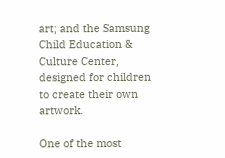art; and the Samsung Child Education & Culture Center, designed for children to create their own artwork.

One of the most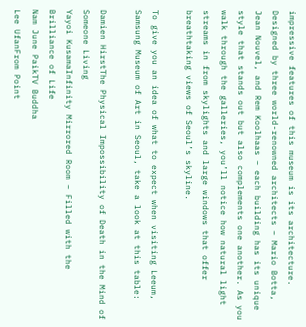impressive features of this museum is its architecture. Designed by three world-renowned architects – Mario Botta, Jean Nouvel, and Rem Koolhaas – each building has its unique style that stands out but also complements one another. As you walk through the galleries, you’ll notice how natural light streams in from skylights and large windows that offer breathtaking views of Seoul’s skyline.

To give you an idea of what to expect when visiting Leeum, Samsung Museum of Art in Seoul, take a look at this table:

Damien HirstThe Physical Impossibility of Death in the Mind of Someone Living
Yayoi KusamaInfinity Mirrored Room – Filled with the Brilliance of Life
Nam June PaikTV Buddha
Lee UfanFrom Point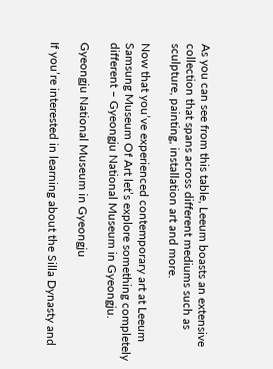As you can see from this table, Leeum boasts an extensive collection that spans across different mediums such as sculpture, painting, installation art and more.

Now that you’ve experienced contemporary art at Leeum Samsung Museum Of Art let’s explore something completely different – Gyeongju National Museum in Gyeongju.

Gyeongju National Museum in Gyeongju

If you’re interested in learning about the Silla Dynasty and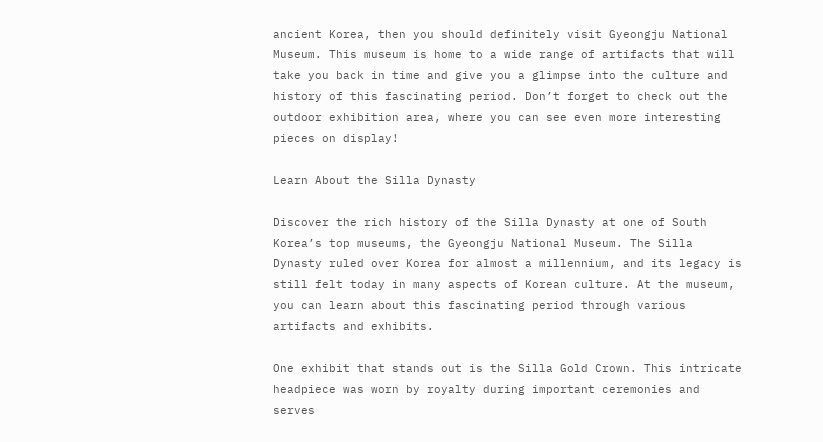ancient Korea, then you should definitely visit Gyeongju National Museum. This museum is home to a wide range of artifacts that will take you back in time and give you a glimpse into the culture and history of this fascinating period. Don’t forget to check out the outdoor exhibition area, where you can see even more interesting pieces on display!

Learn About the Silla Dynasty

Discover the rich history of the Silla Dynasty at one of South Korea’s top museums, the Gyeongju National Museum. The Silla Dynasty ruled over Korea for almost a millennium, and its legacy is still felt today in many aspects of Korean culture. At the museum, you can learn about this fascinating period through various artifacts and exhibits.

One exhibit that stands out is the Silla Gold Crown. This intricate headpiece was worn by royalty during important ceremonies and serves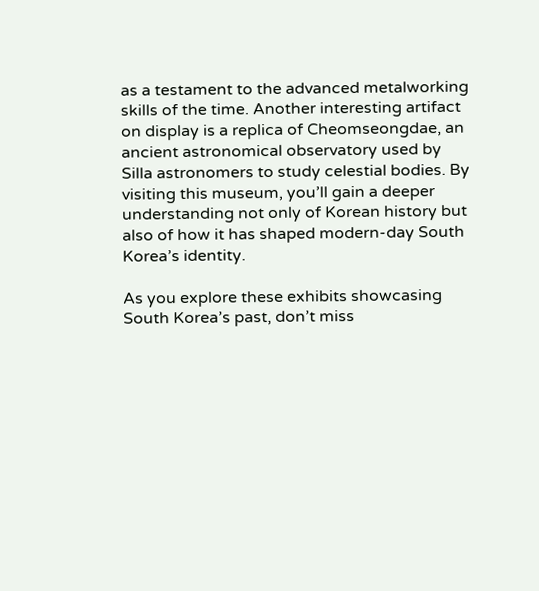as a testament to the advanced metalworking skills of the time. Another interesting artifact on display is a replica of Cheomseongdae, an ancient astronomical observatory used by Silla astronomers to study celestial bodies. By visiting this museum, you’ll gain a deeper understanding not only of Korean history but also of how it has shaped modern-day South Korea’s identity.

As you explore these exhibits showcasing South Korea’s past, don’t miss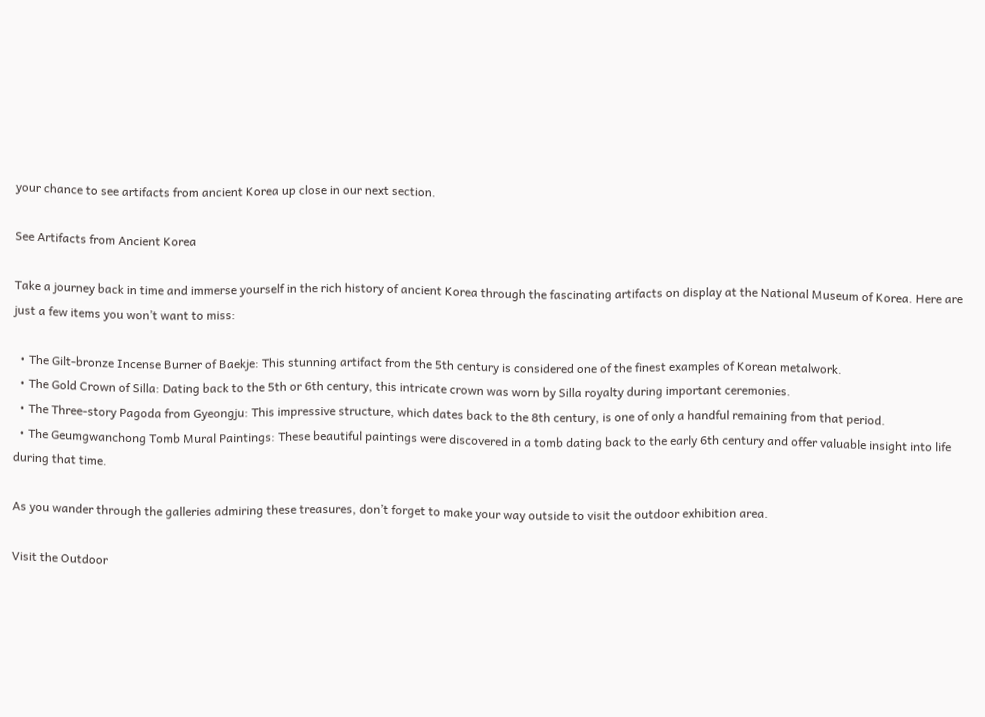your chance to see artifacts from ancient Korea up close in our next section.

See Artifacts from Ancient Korea

Take a journey back in time and immerse yourself in the rich history of ancient Korea through the fascinating artifacts on display at the National Museum of Korea. Here are just a few items you won’t want to miss:

  • The Gilt-bronze Incense Burner of Baekje: This stunning artifact from the 5th century is considered one of the finest examples of Korean metalwork.
  • The Gold Crown of Silla: Dating back to the 5th or 6th century, this intricate crown was worn by Silla royalty during important ceremonies.
  • The Three-story Pagoda from Gyeongju: This impressive structure, which dates back to the 8th century, is one of only a handful remaining from that period.
  • The Geumgwanchong Tomb Mural Paintings: These beautiful paintings were discovered in a tomb dating back to the early 6th century and offer valuable insight into life during that time.

As you wander through the galleries admiring these treasures, don’t forget to make your way outside to visit the outdoor exhibition area.

Visit the Outdoor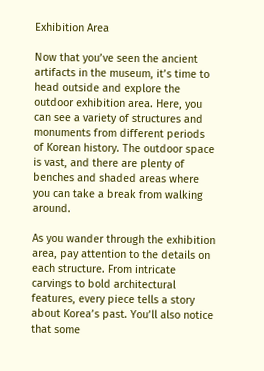Exhibition Area

Now that you’ve seen the ancient artifacts in the museum, it’s time to head outside and explore the outdoor exhibition area. Here, you can see a variety of structures and monuments from different periods of Korean history. The outdoor space is vast, and there are plenty of benches and shaded areas where you can take a break from walking around.

As you wander through the exhibition area, pay attention to the details on each structure. From intricate carvings to bold architectural features, every piece tells a story about Korea’s past. You’ll also notice that some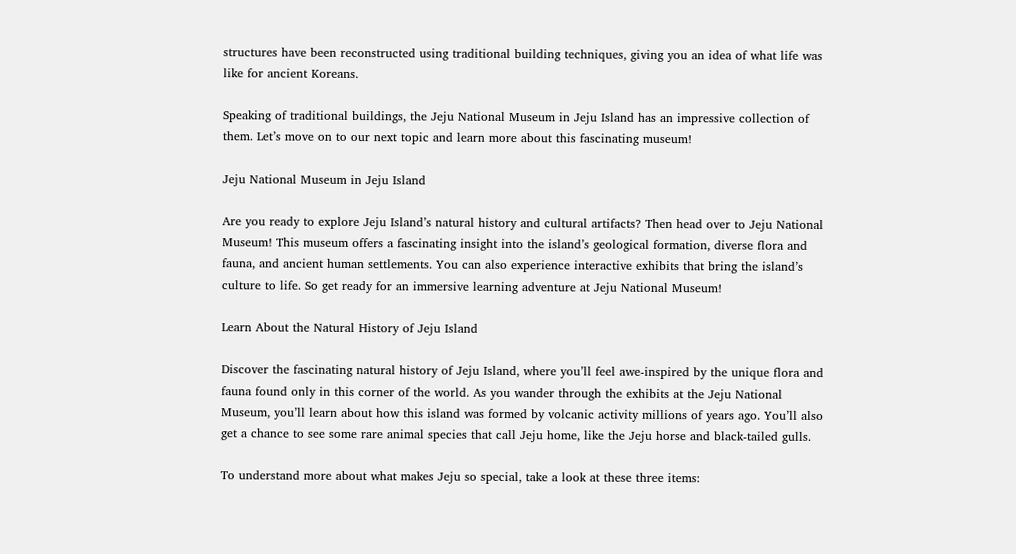structures have been reconstructed using traditional building techniques, giving you an idea of what life was like for ancient Koreans.

Speaking of traditional buildings, the Jeju National Museum in Jeju Island has an impressive collection of them. Let’s move on to our next topic and learn more about this fascinating museum!

Jeju National Museum in Jeju Island

Are you ready to explore Jeju Island’s natural history and cultural artifacts? Then head over to Jeju National Museum! This museum offers a fascinating insight into the island’s geological formation, diverse flora and fauna, and ancient human settlements. You can also experience interactive exhibits that bring the island’s culture to life. So get ready for an immersive learning adventure at Jeju National Museum!

Learn About the Natural History of Jeju Island

Discover the fascinating natural history of Jeju Island, where you’ll feel awe-inspired by the unique flora and fauna found only in this corner of the world. As you wander through the exhibits at the Jeju National Museum, you’ll learn about how this island was formed by volcanic activity millions of years ago. You’ll also get a chance to see some rare animal species that call Jeju home, like the Jeju horse and black-tailed gulls.

To understand more about what makes Jeju so special, take a look at these three items: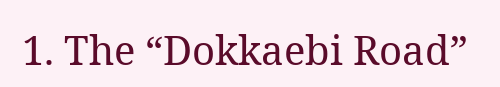1. The “Dokkaebi Road”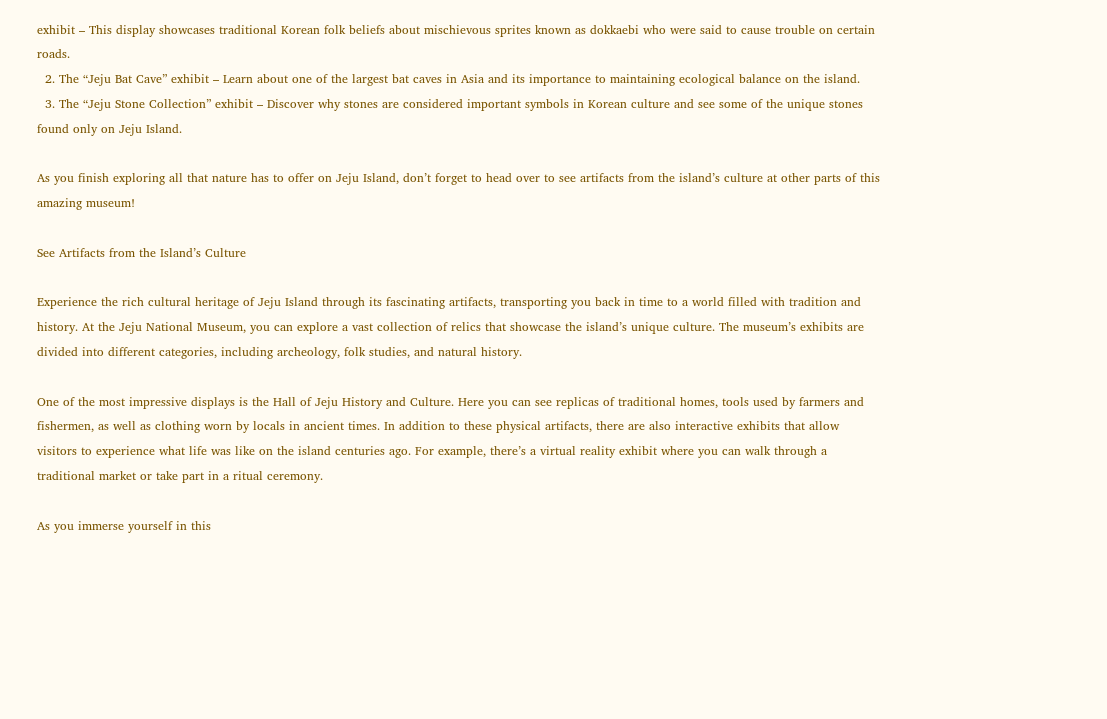exhibit – This display showcases traditional Korean folk beliefs about mischievous sprites known as dokkaebi who were said to cause trouble on certain roads.
  2. The “Jeju Bat Cave” exhibit – Learn about one of the largest bat caves in Asia and its importance to maintaining ecological balance on the island.
  3. The “Jeju Stone Collection” exhibit – Discover why stones are considered important symbols in Korean culture and see some of the unique stones found only on Jeju Island.

As you finish exploring all that nature has to offer on Jeju Island, don’t forget to head over to see artifacts from the island’s culture at other parts of this amazing museum!

See Artifacts from the Island’s Culture

Experience the rich cultural heritage of Jeju Island through its fascinating artifacts, transporting you back in time to a world filled with tradition and history. At the Jeju National Museum, you can explore a vast collection of relics that showcase the island’s unique culture. The museum’s exhibits are divided into different categories, including archeology, folk studies, and natural history.

One of the most impressive displays is the Hall of Jeju History and Culture. Here you can see replicas of traditional homes, tools used by farmers and fishermen, as well as clothing worn by locals in ancient times. In addition to these physical artifacts, there are also interactive exhibits that allow visitors to experience what life was like on the island centuries ago. For example, there’s a virtual reality exhibit where you can walk through a traditional market or take part in a ritual ceremony.

As you immerse yourself in this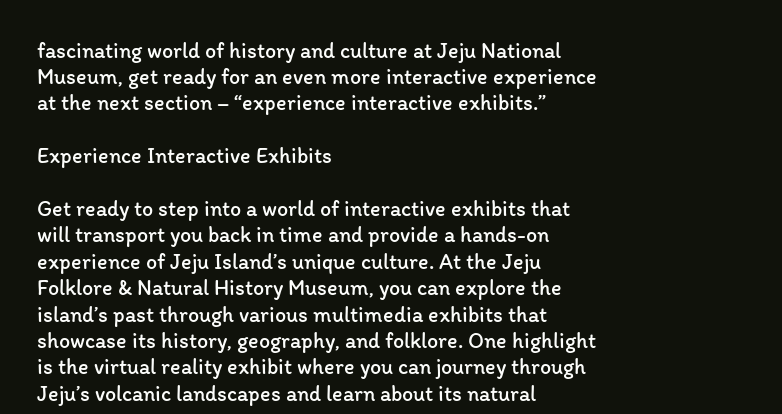fascinating world of history and culture at Jeju National Museum, get ready for an even more interactive experience at the next section – “experience interactive exhibits.”

Experience Interactive Exhibits

Get ready to step into a world of interactive exhibits that will transport you back in time and provide a hands-on experience of Jeju Island’s unique culture. At the Jeju Folklore & Natural History Museum, you can explore the island’s past through various multimedia exhibits that showcase its history, geography, and folklore. One highlight is the virtual reality exhibit where you can journey through Jeju’s volcanic landscapes and learn about its natural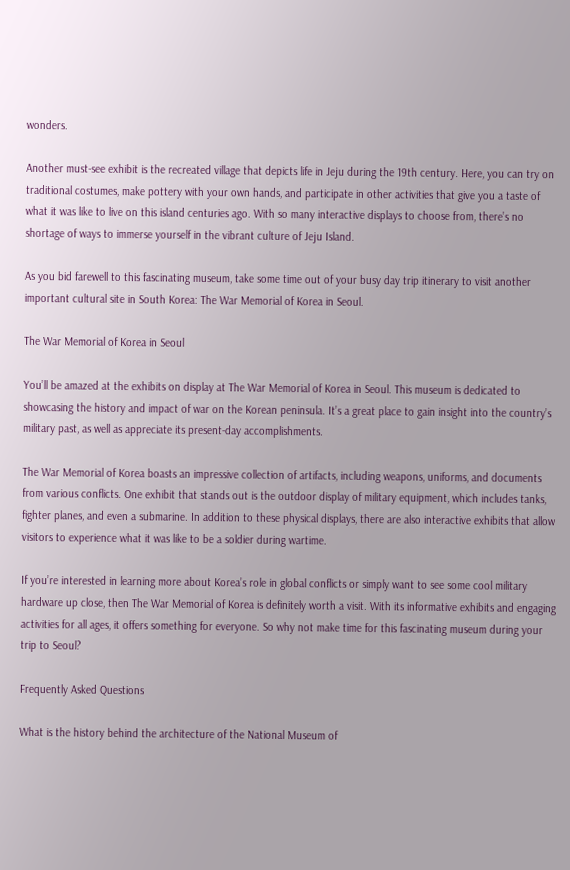wonders.

Another must-see exhibit is the recreated village that depicts life in Jeju during the 19th century. Here, you can try on traditional costumes, make pottery with your own hands, and participate in other activities that give you a taste of what it was like to live on this island centuries ago. With so many interactive displays to choose from, there’s no shortage of ways to immerse yourself in the vibrant culture of Jeju Island.

As you bid farewell to this fascinating museum, take some time out of your busy day trip itinerary to visit another important cultural site in South Korea: The War Memorial of Korea in Seoul.

The War Memorial of Korea in Seoul

You’ll be amazed at the exhibits on display at The War Memorial of Korea in Seoul. This museum is dedicated to showcasing the history and impact of war on the Korean peninsula. It’s a great place to gain insight into the country’s military past, as well as appreciate its present-day accomplishments.

The War Memorial of Korea boasts an impressive collection of artifacts, including weapons, uniforms, and documents from various conflicts. One exhibit that stands out is the outdoor display of military equipment, which includes tanks, fighter planes, and even a submarine. In addition to these physical displays, there are also interactive exhibits that allow visitors to experience what it was like to be a soldier during wartime.

If you’re interested in learning more about Korea’s role in global conflicts or simply want to see some cool military hardware up close, then The War Memorial of Korea is definitely worth a visit. With its informative exhibits and engaging activities for all ages, it offers something for everyone. So why not make time for this fascinating museum during your trip to Seoul?

Frequently Asked Questions

What is the history behind the architecture of the National Museum of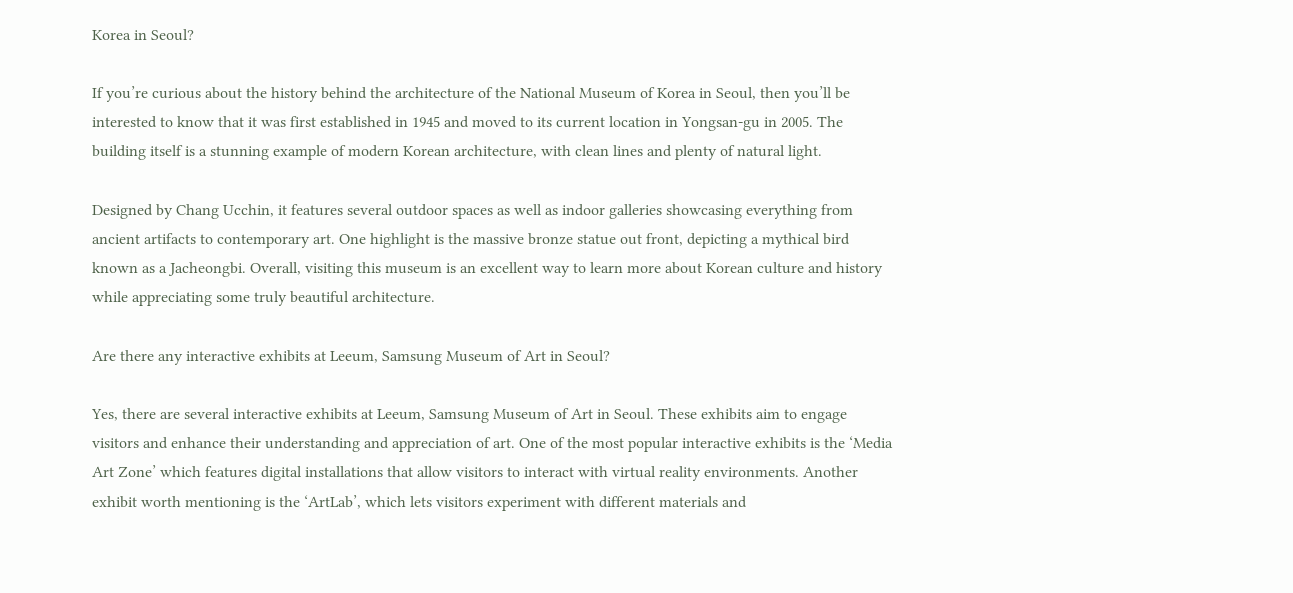Korea in Seoul?

If you’re curious about the history behind the architecture of the National Museum of Korea in Seoul, then you’ll be interested to know that it was first established in 1945 and moved to its current location in Yongsan-gu in 2005. The building itself is a stunning example of modern Korean architecture, with clean lines and plenty of natural light.

Designed by Chang Ucchin, it features several outdoor spaces as well as indoor galleries showcasing everything from ancient artifacts to contemporary art. One highlight is the massive bronze statue out front, depicting a mythical bird known as a Jacheongbi. Overall, visiting this museum is an excellent way to learn more about Korean culture and history while appreciating some truly beautiful architecture.

Are there any interactive exhibits at Leeum, Samsung Museum of Art in Seoul?

Yes, there are several interactive exhibits at Leeum, Samsung Museum of Art in Seoul. These exhibits aim to engage visitors and enhance their understanding and appreciation of art. One of the most popular interactive exhibits is the ‘Media Art Zone’ which features digital installations that allow visitors to interact with virtual reality environments. Another exhibit worth mentioning is the ‘ArtLab’, which lets visitors experiment with different materials and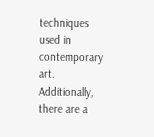techniques used in contemporary art. Additionally, there are a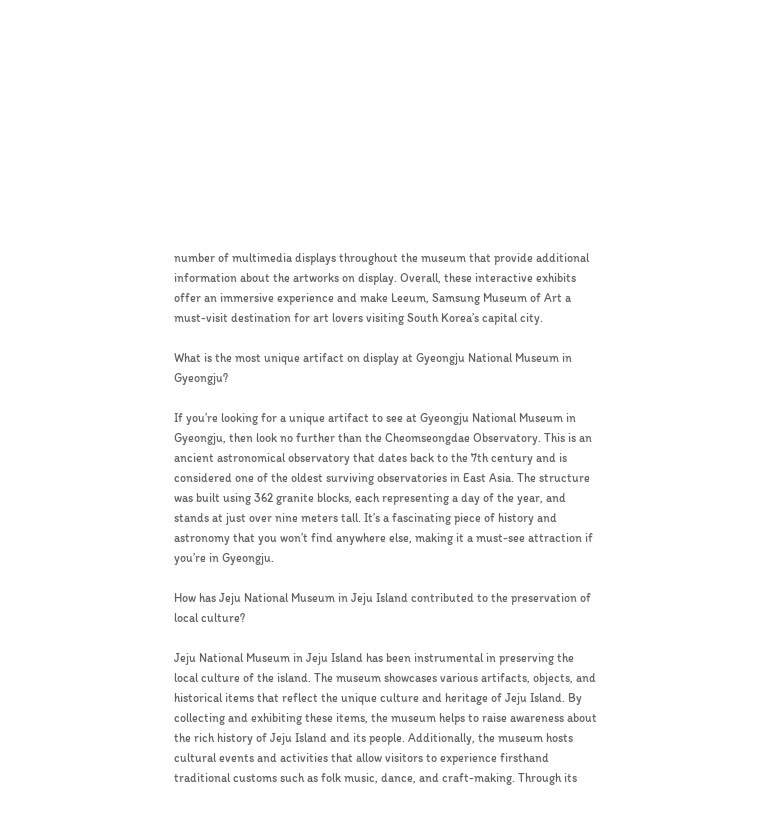number of multimedia displays throughout the museum that provide additional information about the artworks on display. Overall, these interactive exhibits offer an immersive experience and make Leeum, Samsung Museum of Art a must-visit destination for art lovers visiting South Korea’s capital city.

What is the most unique artifact on display at Gyeongju National Museum in Gyeongju?

If you’re looking for a unique artifact to see at Gyeongju National Museum in Gyeongju, then look no further than the Cheomseongdae Observatory. This is an ancient astronomical observatory that dates back to the 7th century and is considered one of the oldest surviving observatories in East Asia. The structure was built using 362 granite blocks, each representing a day of the year, and stands at just over nine meters tall. It’s a fascinating piece of history and astronomy that you won’t find anywhere else, making it a must-see attraction if you’re in Gyeongju.

How has Jeju National Museum in Jeju Island contributed to the preservation of local culture?

Jeju National Museum in Jeju Island has been instrumental in preserving the local culture of the island. The museum showcases various artifacts, objects, and historical items that reflect the unique culture and heritage of Jeju Island. By collecting and exhibiting these items, the museum helps to raise awareness about the rich history of Jeju Island and its people. Additionally, the museum hosts cultural events and activities that allow visitors to experience firsthand traditional customs such as folk music, dance, and craft-making. Through its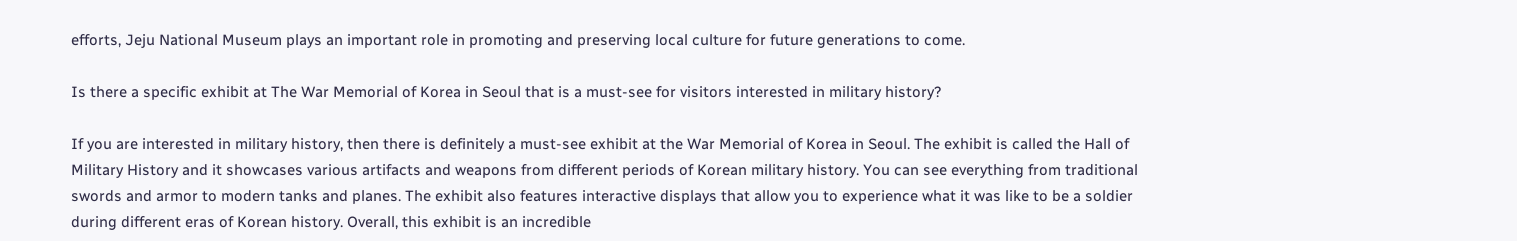efforts, Jeju National Museum plays an important role in promoting and preserving local culture for future generations to come.

Is there a specific exhibit at The War Memorial of Korea in Seoul that is a must-see for visitors interested in military history?

If you are interested in military history, then there is definitely a must-see exhibit at the War Memorial of Korea in Seoul. The exhibit is called the Hall of Military History and it showcases various artifacts and weapons from different periods of Korean military history. You can see everything from traditional swords and armor to modern tanks and planes. The exhibit also features interactive displays that allow you to experience what it was like to be a soldier during different eras of Korean history. Overall, this exhibit is an incredible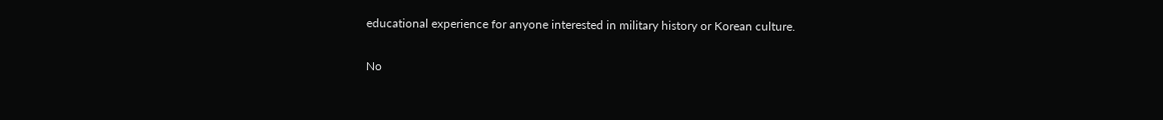educational experience for anyone interested in military history or Korean culture.

No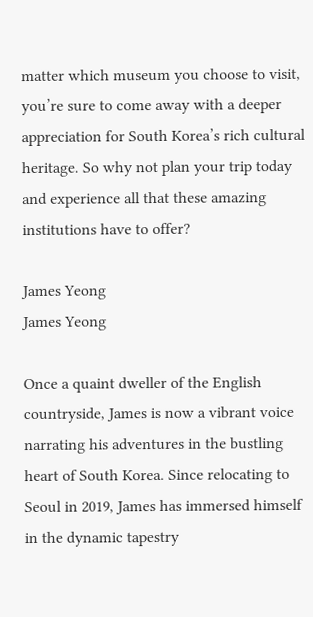matter which museum you choose to visit, you’re sure to come away with a deeper appreciation for South Korea’s rich cultural heritage. So why not plan your trip today and experience all that these amazing institutions have to offer?

James Yeong
James Yeong

Once a quaint dweller of the English countryside, James is now a vibrant voice narrating his adventures in the bustling heart of South Korea. Since relocating to Seoul in 2019, James has immersed himself in the dynamic tapestry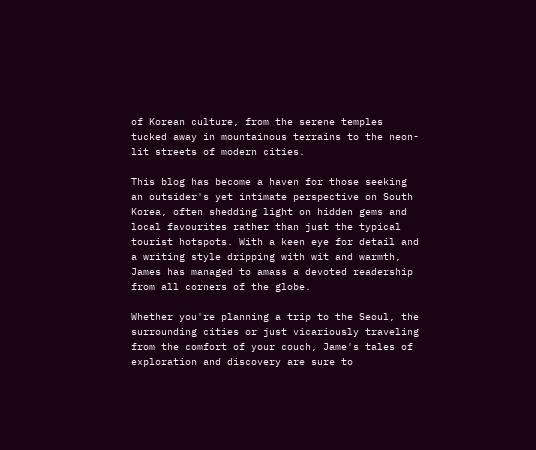of Korean culture, from the serene temples tucked away in mountainous terrains to the neon-lit streets of modern cities.

This blog has become a haven for those seeking an outsider's yet intimate perspective on South Korea, often shedding light on hidden gems and local favourites rather than just the typical tourist hotspots. With a keen eye for detail and a writing style dripping with wit and warmth, James has managed to amass a devoted readership from all corners of the globe.

Whether you're planning a trip to the Seoul, the surrounding cities or just vicariously traveling from the comfort of your couch, Jame's tales of exploration and discovery are sure to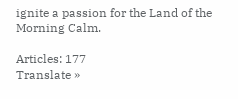ignite a passion for the Land of the Morning Calm.

Articles: 177
Translate »